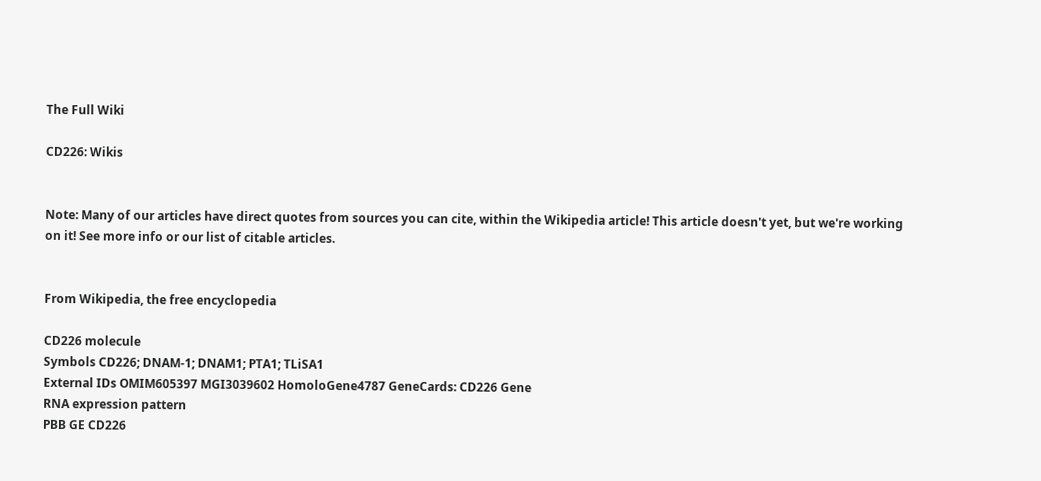The Full Wiki

CD226: Wikis


Note: Many of our articles have direct quotes from sources you can cite, within the Wikipedia article! This article doesn't yet, but we're working on it! See more info or our list of citable articles.


From Wikipedia, the free encyclopedia

CD226 molecule
Symbols CD226; DNAM-1; DNAM1; PTA1; TLiSA1
External IDs OMIM605397 MGI3039602 HomoloGene4787 GeneCards: CD226 Gene
RNA expression pattern
PBB GE CD226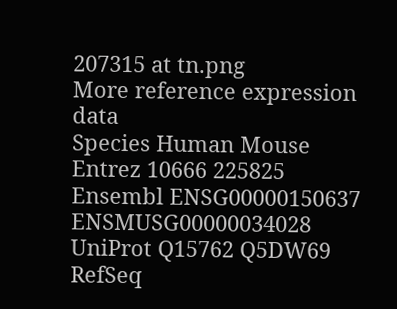207315 at tn.png
More reference expression data
Species Human Mouse
Entrez 10666 225825
Ensembl ENSG00000150637 ENSMUSG00000034028
UniProt Q15762 Q5DW69
RefSeq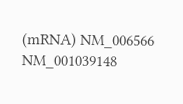(mRNA) NM_006566 NM_001039148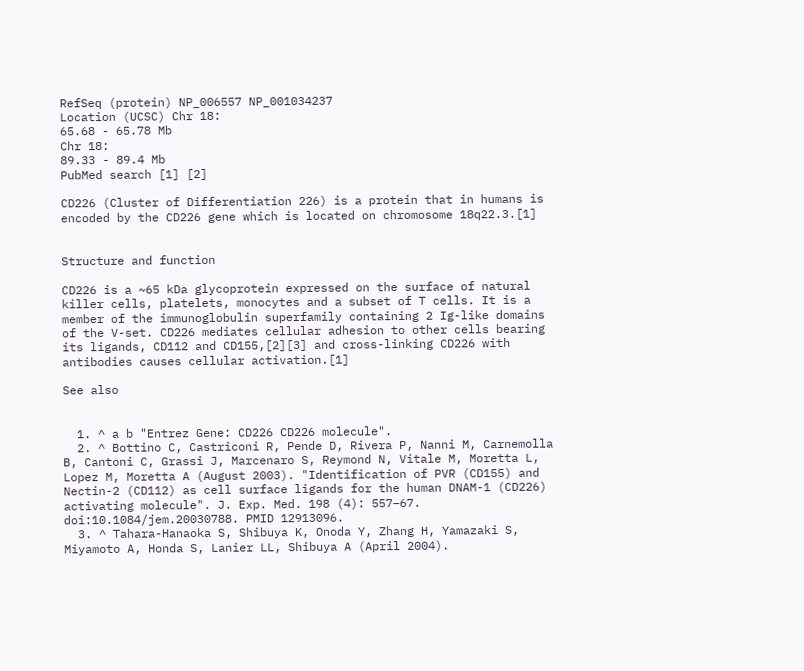RefSeq (protein) NP_006557 NP_001034237
Location (UCSC) Chr 18:
65.68 - 65.78 Mb
Chr 18:
89.33 - 89.4 Mb
PubMed search [1] [2]

CD226 (Cluster of Differentiation 226) is a protein that in humans is encoded by the CD226 gene which is located on chromosome 18q22.3.[1]


Structure and function

CD226 is a ~65 kDa glycoprotein expressed on the surface of natural killer cells, platelets, monocytes and a subset of T cells. It is a member of the immunoglobulin superfamily containing 2 Ig-like domains of the V-set. CD226 mediates cellular adhesion to other cells bearing its ligands, CD112 and CD155,[2][3] and cross-linking CD226 with antibodies causes cellular activation.[1]

See also


  1. ^ a b "Entrez Gene: CD226 CD226 molecule".
  2. ^ Bottino C, Castriconi R, Pende D, Rivera P, Nanni M, Carnemolla B, Cantoni C, Grassi J, Marcenaro S, Reymond N, Vitale M, Moretta L, Lopez M, Moretta A (August 2003). "Identification of PVR (CD155) and Nectin-2 (CD112) as cell surface ligands for the human DNAM-1 (CD226) activating molecule". J. Exp. Med. 198 (4): 557–67. doi:10.1084/jem.20030788. PMID 12913096.
  3. ^ Tahara-Hanaoka S, Shibuya K, Onoda Y, Zhang H, Yamazaki S, Miyamoto A, Honda S, Lanier LL, Shibuya A (April 2004).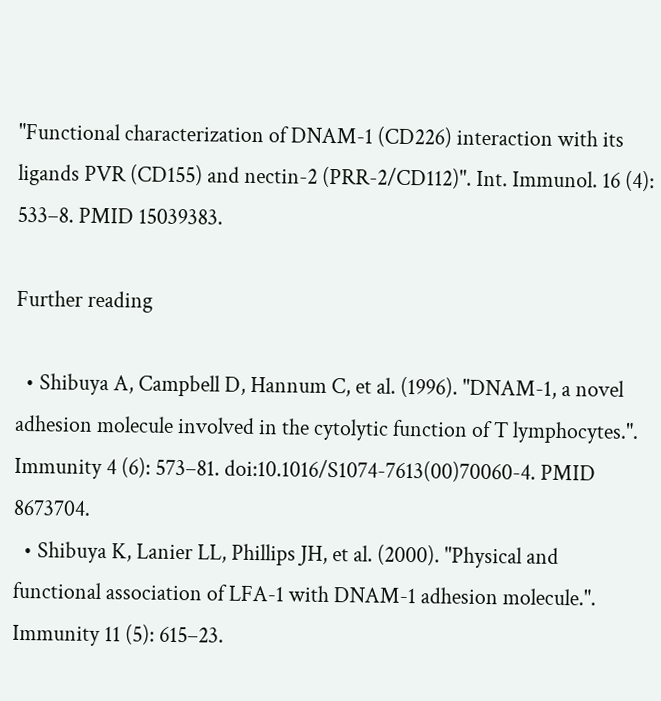"Functional characterization of DNAM-1 (CD226) interaction with its ligands PVR (CD155) and nectin-2 (PRR-2/CD112)". Int. Immunol. 16 (4): 533–8. PMID 15039383.

Further reading

  • Shibuya A, Campbell D, Hannum C, et al. (1996). "DNAM-1, a novel adhesion molecule involved in the cytolytic function of T lymphocytes.". Immunity 4 (6): 573–81. doi:10.1016/S1074-7613(00)70060-4. PMID 8673704.
  • Shibuya K, Lanier LL, Phillips JH, et al. (2000). "Physical and functional association of LFA-1 with DNAM-1 adhesion molecule.". Immunity 11 (5): 615–23.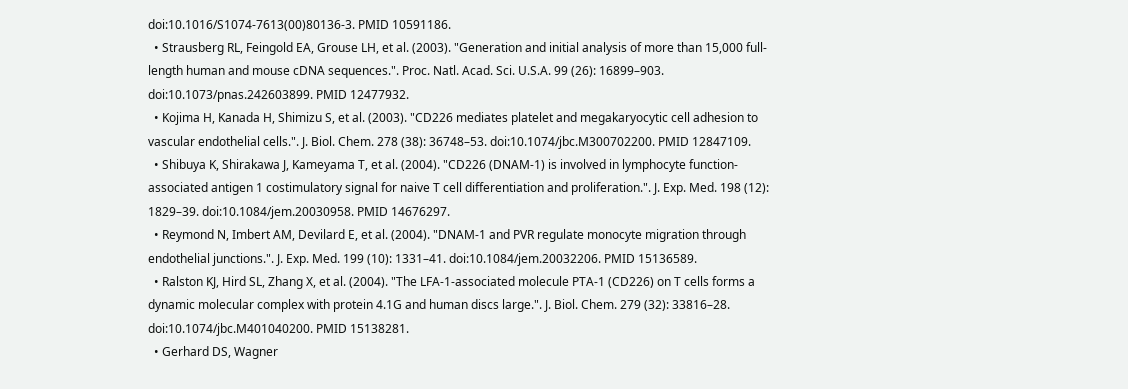doi:10.1016/S1074-7613(00)80136-3. PMID 10591186.
  • Strausberg RL, Feingold EA, Grouse LH, et al. (2003). "Generation and initial analysis of more than 15,000 full-length human and mouse cDNA sequences.". Proc. Natl. Acad. Sci. U.S.A. 99 (26): 16899–903. doi:10.1073/pnas.242603899. PMID 12477932.
  • Kojima H, Kanada H, Shimizu S, et al. (2003). "CD226 mediates platelet and megakaryocytic cell adhesion to vascular endothelial cells.". J. Biol. Chem. 278 (38): 36748–53. doi:10.1074/jbc.M300702200. PMID 12847109.
  • Shibuya K, Shirakawa J, Kameyama T, et al. (2004). "CD226 (DNAM-1) is involved in lymphocyte function-associated antigen 1 costimulatory signal for naive T cell differentiation and proliferation.". J. Exp. Med. 198 (12): 1829–39. doi:10.1084/jem.20030958. PMID 14676297.
  • Reymond N, Imbert AM, Devilard E, et al. (2004). "DNAM-1 and PVR regulate monocyte migration through endothelial junctions.". J. Exp. Med. 199 (10): 1331–41. doi:10.1084/jem.20032206. PMID 15136589.
  • Ralston KJ, Hird SL, Zhang X, et al. (2004). "The LFA-1-associated molecule PTA-1 (CD226) on T cells forms a dynamic molecular complex with protein 4.1G and human discs large.". J. Biol. Chem. 279 (32): 33816–28. doi:10.1074/jbc.M401040200. PMID 15138281.
  • Gerhard DS, Wagner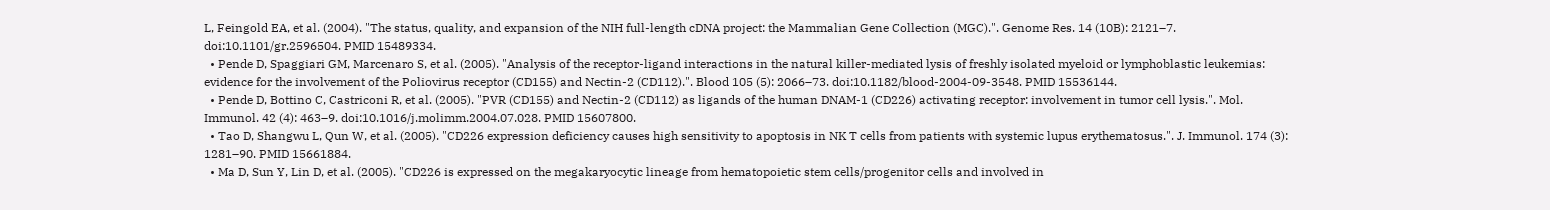L, Feingold EA, et al. (2004). "The status, quality, and expansion of the NIH full-length cDNA project: the Mammalian Gene Collection (MGC).". Genome Res. 14 (10B): 2121–7. doi:10.1101/gr.2596504. PMID 15489334.
  • Pende D, Spaggiari GM, Marcenaro S, et al. (2005). "Analysis of the receptor-ligand interactions in the natural killer-mediated lysis of freshly isolated myeloid or lymphoblastic leukemias: evidence for the involvement of the Poliovirus receptor (CD155) and Nectin-2 (CD112).". Blood 105 (5): 2066–73. doi:10.1182/blood-2004-09-3548. PMID 15536144.
  • Pende D, Bottino C, Castriconi R, et al. (2005). "PVR (CD155) and Nectin-2 (CD112) as ligands of the human DNAM-1 (CD226) activating receptor: involvement in tumor cell lysis.". Mol. Immunol. 42 (4): 463–9. doi:10.1016/j.molimm.2004.07.028. PMID 15607800.
  • Tao D, Shangwu L, Qun W, et al. (2005). "CD226 expression deficiency causes high sensitivity to apoptosis in NK T cells from patients with systemic lupus erythematosus.". J. Immunol. 174 (3): 1281–90. PMID 15661884.
  • Ma D, Sun Y, Lin D, et al. (2005). "CD226 is expressed on the megakaryocytic lineage from hematopoietic stem cells/progenitor cells and involved in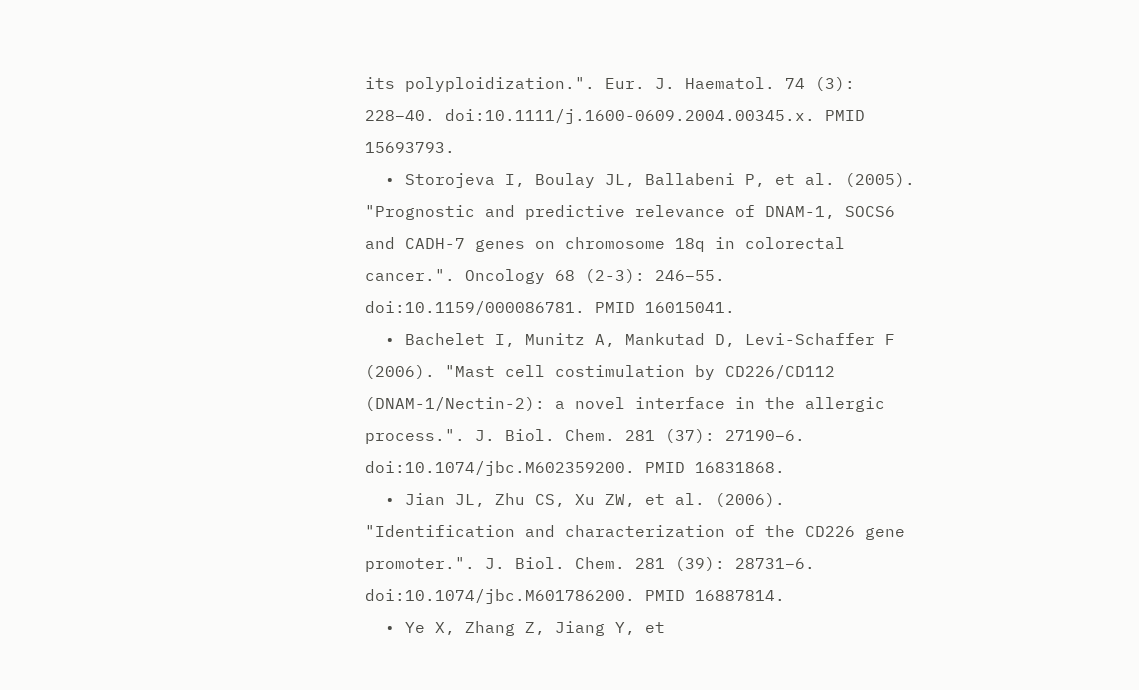its polyploidization.". Eur. J. Haematol. 74 (3): 228–40. doi:10.1111/j.1600-0609.2004.00345.x. PMID 15693793.
  • Storojeva I, Boulay JL, Ballabeni P, et al. (2005). "Prognostic and predictive relevance of DNAM-1, SOCS6 and CADH-7 genes on chromosome 18q in colorectal cancer.". Oncology 68 (2-3): 246–55. doi:10.1159/000086781. PMID 16015041.
  • Bachelet I, Munitz A, Mankutad D, Levi-Schaffer F (2006). "Mast cell costimulation by CD226/CD112 (DNAM-1/Nectin-2): a novel interface in the allergic process.". J. Biol. Chem. 281 (37): 27190–6. doi:10.1074/jbc.M602359200. PMID 16831868.
  • Jian JL, Zhu CS, Xu ZW, et al. (2006). "Identification and characterization of the CD226 gene promoter.". J. Biol. Chem. 281 (39): 28731–6. doi:10.1074/jbc.M601786200. PMID 16887814.
  • Ye X, Zhang Z, Jiang Y, et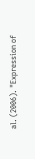al. (2006). "Expression of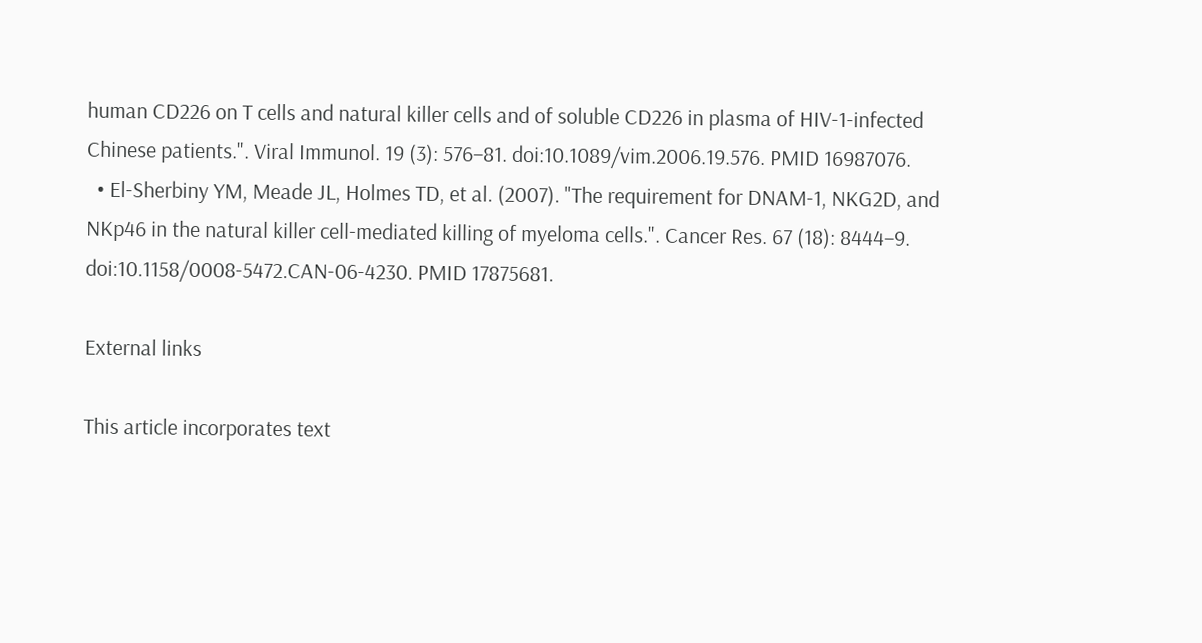human CD226 on T cells and natural killer cells and of soluble CD226 in plasma of HIV-1-infected Chinese patients.". Viral Immunol. 19 (3): 576–81. doi:10.1089/vim.2006.19.576. PMID 16987076.
  • El-Sherbiny YM, Meade JL, Holmes TD, et al. (2007). "The requirement for DNAM-1, NKG2D, and NKp46 in the natural killer cell-mediated killing of myeloma cells.". Cancer Res. 67 (18): 8444–9. doi:10.1158/0008-5472.CAN-06-4230. PMID 17875681.

External links

This article incorporates text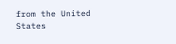from the United States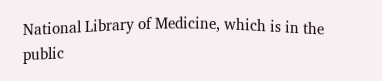National Library of Medicine, which is in the public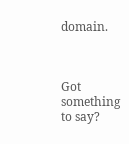domain.



Got something to say?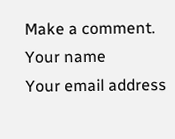Make a comment.
Your name
Your email address